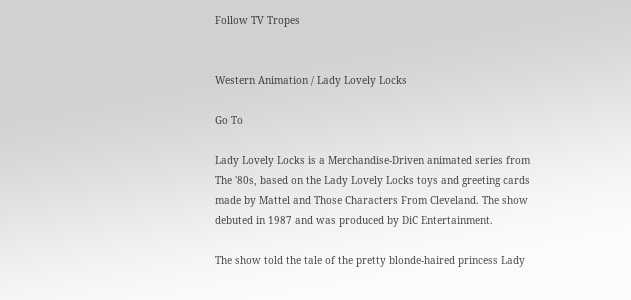Follow TV Tropes


Western Animation / Lady Lovely Locks

Go To

Lady Lovely Locks is a Merchandise-Driven animated series from The '80s, based on the Lady Lovely Locks toys and greeting cards made by Mattel and Those Characters From Cleveland. The show debuted in 1987 and was produced by DiC Entertainment.

The show told the tale of the pretty blonde-haired princess Lady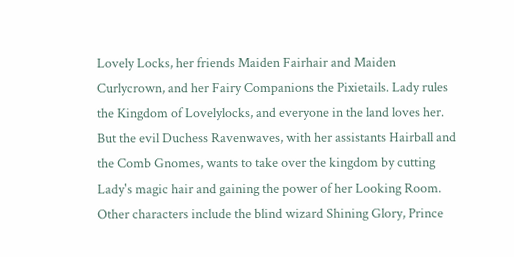Lovely Locks, her friends Maiden Fairhair and Maiden Curlycrown, and her Fairy Companions the Pixietails. Lady rules the Kingdom of Lovelylocks, and everyone in the land loves her. But the evil Duchess Ravenwaves, with her assistants Hairball and the Comb Gnomes, wants to take over the kingdom by cutting Lady's magic hair and gaining the power of her Looking Room. Other characters include the blind wizard Shining Glory, Prince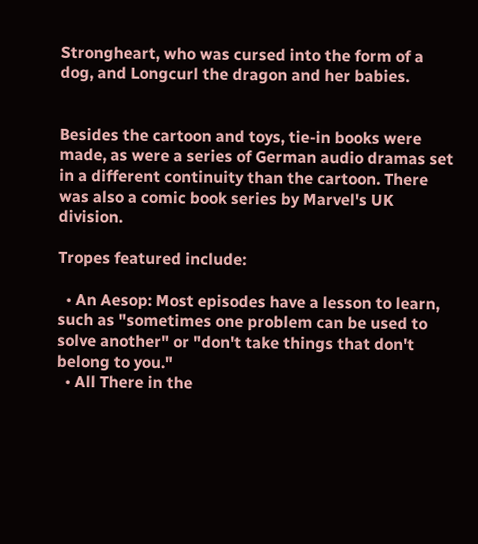Strongheart, who was cursed into the form of a dog, and Longcurl the dragon and her babies.


Besides the cartoon and toys, tie-in books were made, as were a series of German audio dramas set in a different continuity than the cartoon. There was also a comic book series by Marvel's UK division.

Tropes featured include:

  • An Aesop: Most episodes have a lesson to learn, such as "sometimes one problem can be used to solve another" or "don't take things that don't belong to you."
  • All There in the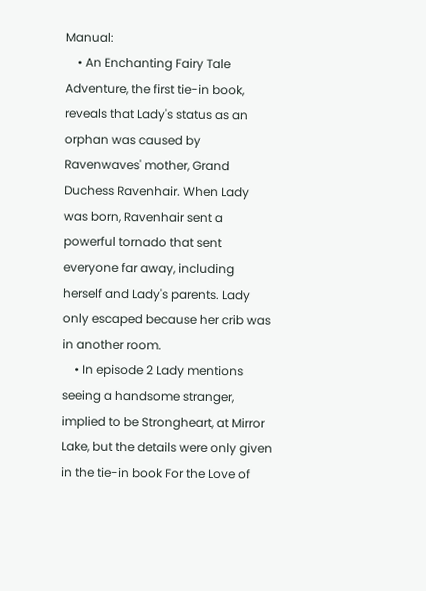Manual:
    • An Enchanting Fairy Tale Adventure, the first tie-in book, reveals that Lady's status as an orphan was caused by Ravenwaves' mother, Grand Duchess Ravenhair. When Lady was born, Ravenhair sent a powerful tornado that sent everyone far away, including herself and Lady's parents. Lady only escaped because her crib was in another room.
    • In episode 2 Lady mentions seeing a handsome stranger, implied to be Strongheart, at Mirror Lake, but the details were only given in the tie-in book For the Love of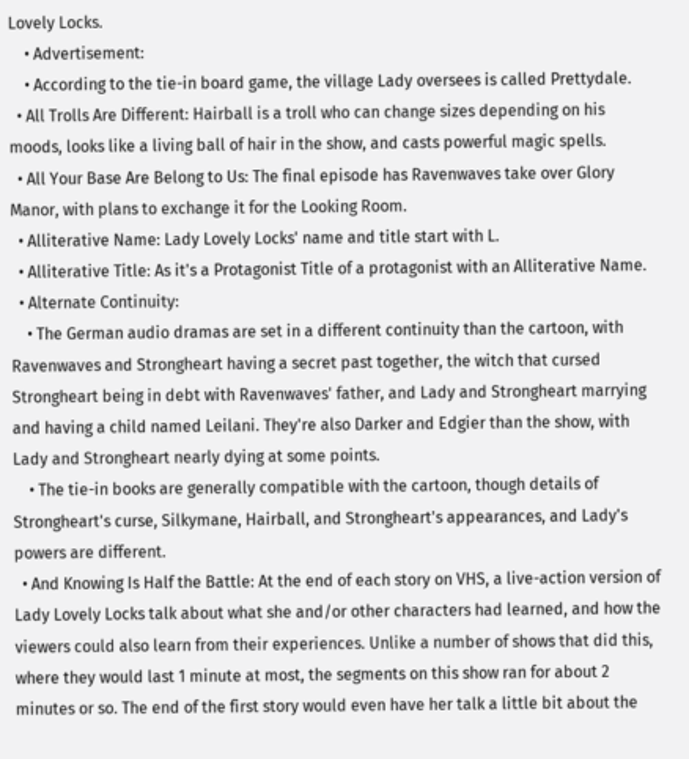Lovely Locks.
    • Advertisement:
    • According to the tie-in board game, the village Lady oversees is called Prettydale.
  • All Trolls Are Different: Hairball is a troll who can change sizes depending on his moods, looks like a living ball of hair in the show, and casts powerful magic spells.
  • All Your Base Are Belong to Us: The final episode has Ravenwaves take over Glory Manor, with plans to exchange it for the Looking Room.
  • Alliterative Name: Lady Lovely Locks' name and title start with L.
  • Alliterative Title: As it's a Protagonist Title of a protagonist with an Alliterative Name.
  • Alternate Continuity:
    • The German audio dramas are set in a different continuity than the cartoon, with Ravenwaves and Strongheart having a secret past together, the witch that cursed Strongheart being in debt with Ravenwaves' father, and Lady and Strongheart marrying and having a child named Leilani. They're also Darker and Edgier than the show, with Lady and Strongheart nearly dying at some points.
    • The tie-in books are generally compatible with the cartoon, though details of Strongheart's curse, Silkymane, Hairball, and Strongheart's appearances, and Lady's powers are different.
  • And Knowing Is Half the Battle: At the end of each story on VHS, a live-action version of Lady Lovely Locks talk about what she and/or other characters had learned, and how the viewers could also learn from their experiences. Unlike a number of shows that did this, where they would last 1 minute at most, the segments on this show ran for about 2 minutes or so. The end of the first story would even have her talk a little bit about the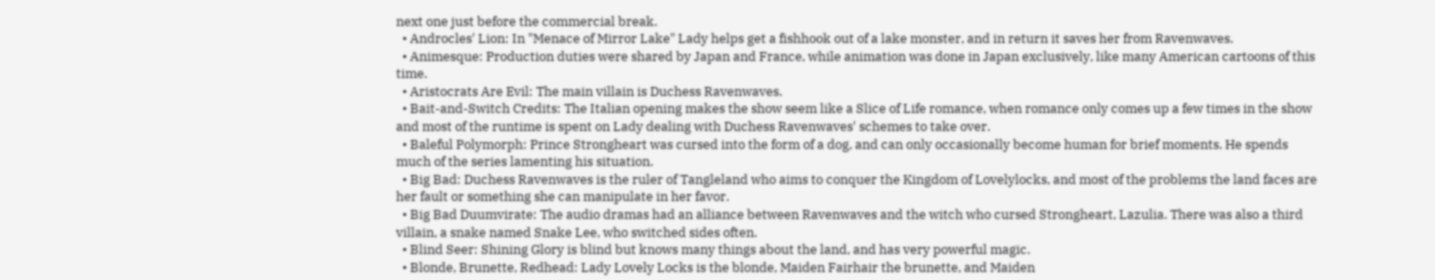next one just before the commercial break.
  • Androcles' Lion: In "Menace of Mirror Lake" Lady helps get a fishhook out of a lake monster, and in return it saves her from Ravenwaves.
  • Animesque: Production duties were shared by Japan and France, while animation was done in Japan exclusively, like many American cartoons of this time.
  • Aristocrats Are Evil: The main villain is Duchess Ravenwaves.
  • Bait-and-Switch Credits: The Italian opening makes the show seem like a Slice of Life romance, when romance only comes up a few times in the show and most of the runtime is spent on Lady dealing with Duchess Ravenwaves' schemes to take over.
  • Baleful Polymorph: Prince Strongheart was cursed into the form of a dog, and can only occasionally become human for brief moments. He spends much of the series lamenting his situation.
  • Big Bad: Duchess Ravenwaves is the ruler of Tangleland who aims to conquer the Kingdom of Lovelylocks, and most of the problems the land faces are her fault or something she can manipulate in her favor.
  • Big Bad Duumvirate: The audio dramas had an alliance between Ravenwaves and the witch who cursed Strongheart, Lazulia. There was also a third villain, a snake named Snake Lee, who switched sides often.
  • Blind Seer: Shining Glory is blind but knows many things about the land, and has very powerful magic.
  • Blonde, Brunette, Redhead: Lady Lovely Locks is the blonde, Maiden Fairhair the brunette, and Maiden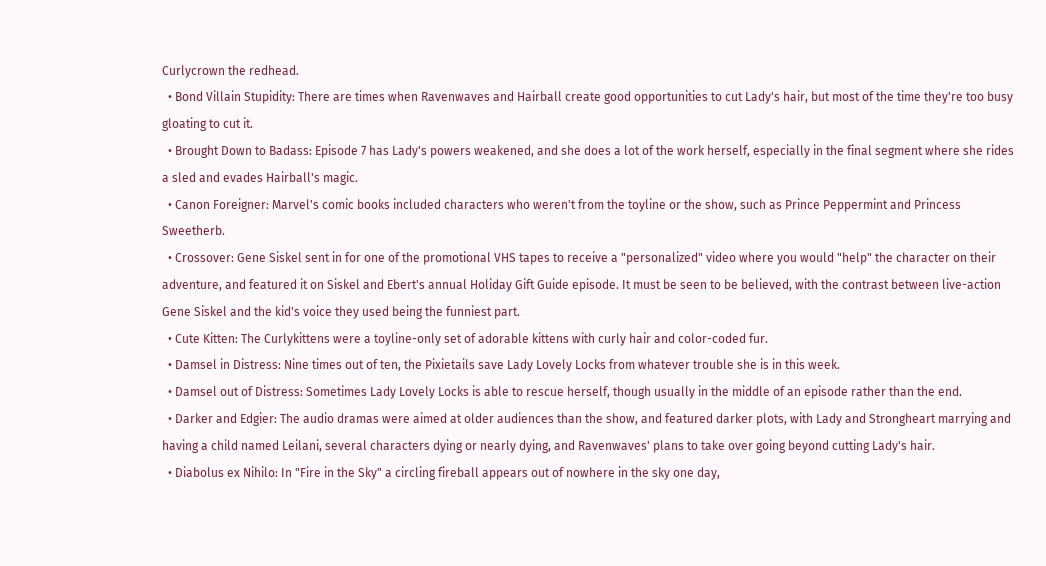Curlycrown the redhead.
  • Bond Villain Stupidity: There are times when Ravenwaves and Hairball create good opportunities to cut Lady's hair, but most of the time they're too busy gloating to cut it.
  • Brought Down to Badass: Episode 7 has Lady's powers weakened, and she does a lot of the work herself, especially in the final segment where she rides a sled and evades Hairball's magic.
  • Canon Foreigner: Marvel's comic books included characters who weren't from the toyline or the show, such as Prince Peppermint and Princess Sweetherb.
  • Crossover: Gene Siskel sent in for one of the promotional VHS tapes to receive a "personalized" video where you would "help" the character on their adventure, and featured it on Siskel and Ebert's annual Holiday Gift Guide episode. It must be seen to be believed, with the contrast between live-action Gene Siskel and the kid's voice they used being the funniest part.
  • Cute Kitten: The Curlykittens were a toyline-only set of adorable kittens with curly hair and color-coded fur.
  • Damsel in Distress: Nine times out of ten, the Pixietails save Lady Lovely Locks from whatever trouble she is in this week.
  • Damsel out of Distress: Sometimes Lady Lovely Locks is able to rescue herself, though usually in the middle of an episode rather than the end.
  • Darker and Edgier: The audio dramas were aimed at older audiences than the show, and featured darker plots, with Lady and Strongheart marrying and having a child named Leilani, several characters dying or nearly dying, and Ravenwaves' plans to take over going beyond cutting Lady's hair.
  • Diabolus ex Nihilo: In "Fire in the Sky" a circling fireball appears out of nowhere in the sky one day,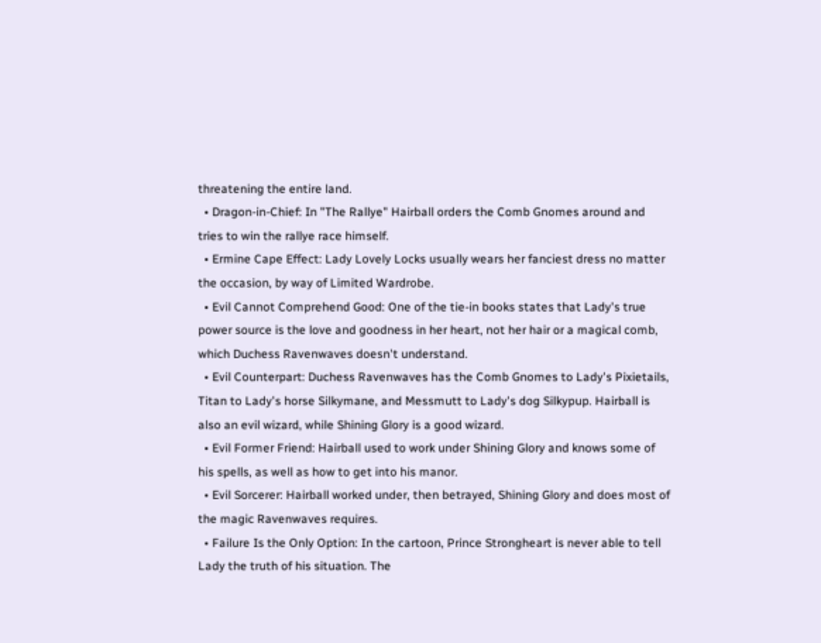threatening the entire land.
  • Dragon-in-Chief: In "The Rallye" Hairball orders the Comb Gnomes around and tries to win the rallye race himself.
  • Ermine Cape Effect: Lady Lovely Locks usually wears her fanciest dress no matter the occasion, by way of Limited Wardrobe.
  • Evil Cannot Comprehend Good: One of the tie-in books states that Lady's true power source is the love and goodness in her heart, not her hair or a magical comb, which Duchess Ravenwaves doesn't understand.
  • Evil Counterpart: Duchess Ravenwaves has the Comb Gnomes to Lady's Pixietails, Titan to Lady's horse Silkymane, and Messmutt to Lady's dog Silkypup. Hairball is also an evil wizard, while Shining Glory is a good wizard.
  • Evil Former Friend: Hairball used to work under Shining Glory and knows some of his spells, as well as how to get into his manor.
  • Evil Sorcerer: Hairball worked under, then betrayed, Shining Glory and does most of the magic Ravenwaves requires.
  • Failure Is the Only Option: In the cartoon, Prince Strongheart is never able to tell Lady the truth of his situation. The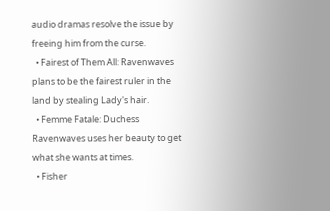audio dramas resolve the issue by freeing him from the curse.
  • Fairest of Them All: Ravenwaves plans to be the fairest ruler in the land by stealing Lady's hair.
  • Femme Fatale: Duchess Ravenwaves uses her beauty to get what she wants at times.
  • Fisher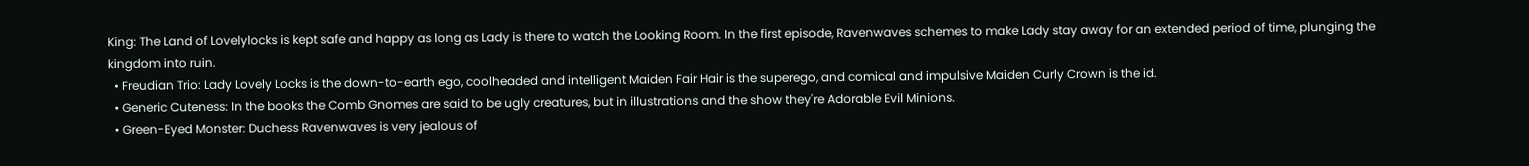King: The Land of Lovelylocks is kept safe and happy as long as Lady is there to watch the Looking Room. In the first episode, Ravenwaves schemes to make Lady stay away for an extended period of time, plunging the kingdom into ruin.
  • Freudian Trio: Lady Lovely Locks is the down-to-earth ego, coolheaded and intelligent Maiden Fair Hair is the superego, and comical and impulsive Maiden Curly Crown is the id.
  • Generic Cuteness: In the books the Comb Gnomes are said to be ugly creatures, but in illustrations and the show they're Adorable Evil Minions.
  • Green-Eyed Monster: Duchess Ravenwaves is very jealous of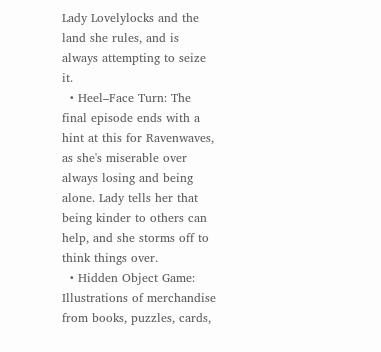Lady Lovelylocks and the land she rules, and is always attempting to seize it.
  • Heel–Face Turn: The final episode ends with a hint at this for Ravenwaves, as she's miserable over always losing and being alone. Lady tells her that being kinder to others can help, and she storms off to think things over.
  • Hidden Object Game: Illustrations of merchandise from books, puzzles, cards,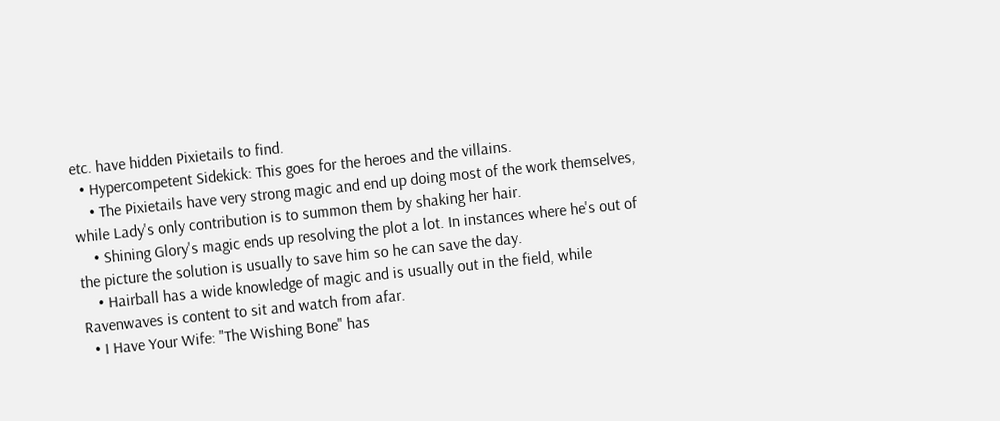etc. have hidden Pixietails to find.
  • Hypercompetent Sidekick: This goes for the heroes and the villains.
    • The Pixietails have very strong magic and end up doing most of the work themselves, while Lady's only contribution is to summon them by shaking her hair.
    • Shining Glory's magic ends up resolving the plot a lot. In instances where he's out of the picture the solution is usually to save him so he can save the day.
    • Hairball has a wide knowledge of magic and is usually out in the field, while Ravenwaves is content to sit and watch from afar.
  • I Have Your Wife: "The Wishing Bone" has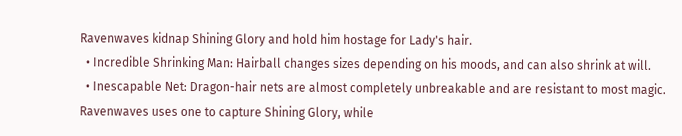Ravenwaves kidnap Shining Glory and hold him hostage for Lady's hair.
  • Incredible Shrinking Man: Hairball changes sizes depending on his moods, and can also shrink at will.
  • Inescapable Net: Dragon-hair nets are almost completely unbreakable and are resistant to most magic. Ravenwaves uses one to capture Shining Glory, while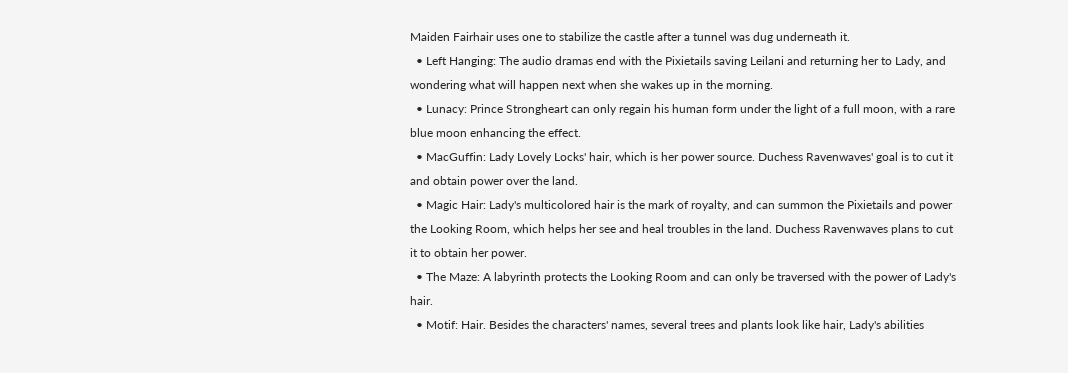Maiden Fairhair uses one to stabilize the castle after a tunnel was dug underneath it.
  • Left Hanging: The audio dramas end with the Pixietails saving Leilani and returning her to Lady, and wondering what will happen next when she wakes up in the morning.
  • Lunacy: Prince Strongheart can only regain his human form under the light of a full moon, with a rare blue moon enhancing the effect.
  • MacGuffin: Lady Lovely Locks' hair, which is her power source. Duchess Ravenwaves' goal is to cut it and obtain power over the land.
  • Magic Hair: Lady's multicolored hair is the mark of royalty, and can summon the Pixietails and power the Looking Room, which helps her see and heal troubles in the land. Duchess Ravenwaves plans to cut it to obtain her power.
  • The Maze: A labyrinth protects the Looking Room and can only be traversed with the power of Lady's hair.
  • Motif: Hair. Besides the characters' names, several trees and plants look like hair, Lady's abilities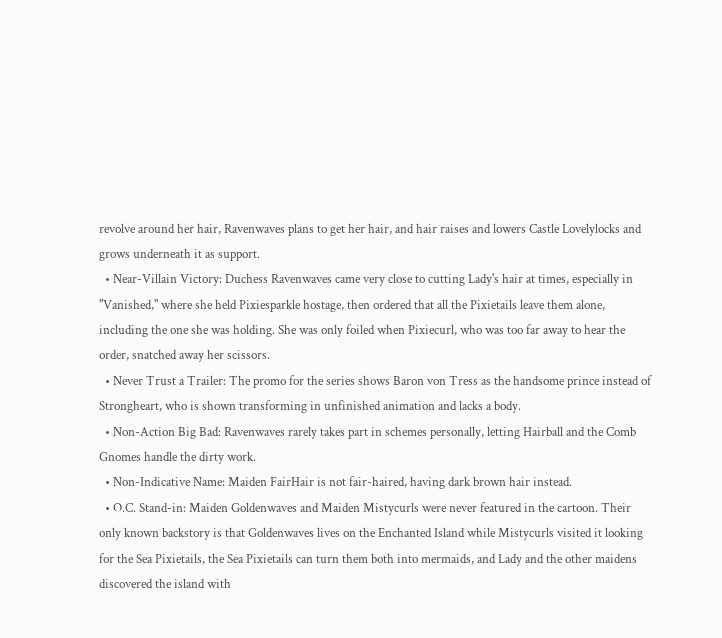revolve around her hair, Ravenwaves plans to get her hair, and hair raises and lowers Castle Lovelylocks and grows underneath it as support.
  • Near-Villain Victory: Duchess Ravenwaves came very close to cutting Lady's hair at times, especially in "Vanished," where she held Pixiesparkle hostage, then ordered that all the Pixietails leave them alone, including the one she was holding. She was only foiled when Pixiecurl, who was too far away to hear the order, snatched away her scissors.
  • Never Trust a Trailer: The promo for the series shows Baron von Tress as the handsome prince instead of Strongheart, who is shown transforming in unfinished animation and lacks a body.
  • Non-Action Big Bad: Ravenwaves rarely takes part in schemes personally, letting Hairball and the Comb Gnomes handle the dirty work.
  • Non-Indicative Name: Maiden FairHair is not fair-haired, having dark brown hair instead.
  • O.C. Stand-in: Maiden Goldenwaves and Maiden Mistycurls were never featured in the cartoon. Their only known backstory is that Goldenwaves lives on the Enchanted Island while Mistycurls visited it looking for the Sea Pixietails, the Sea Pixietails can turn them both into mermaids, and Lady and the other maidens discovered the island with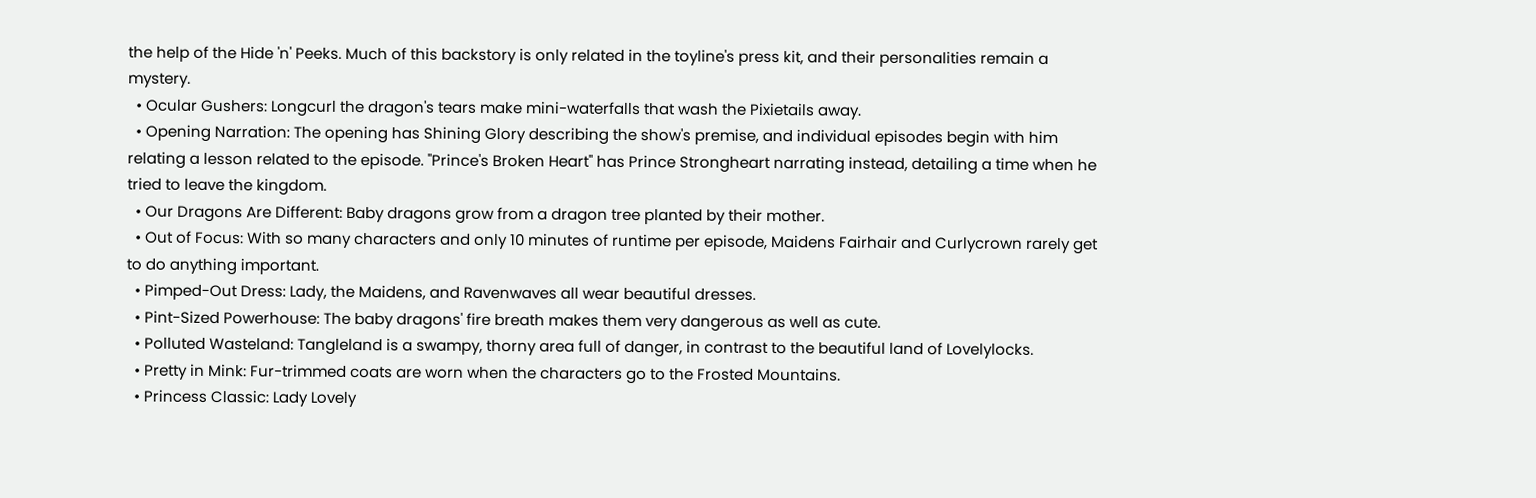the help of the Hide 'n' Peeks. Much of this backstory is only related in the toyline's press kit, and their personalities remain a mystery.
  • Ocular Gushers: Longcurl the dragon's tears make mini-waterfalls that wash the Pixietails away.
  • Opening Narration: The opening has Shining Glory describing the show's premise, and individual episodes begin with him relating a lesson related to the episode. "Prince's Broken Heart" has Prince Strongheart narrating instead, detailing a time when he tried to leave the kingdom.
  • Our Dragons Are Different: Baby dragons grow from a dragon tree planted by their mother.
  • Out of Focus: With so many characters and only 10 minutes of runtime per episode, Maidens Fairhair and Curlycrown rarely get to do anything important.
  • Pimped-Out Dress: Lady, the Maidens, and Ravenwaves all wear beautiful dresses.
  • Pint-Sized Powerhouse: The baby dragons' fire breath makes them very dangerous as well as cute.
  • Polluted Wasteland: Tangleland is a swampy, thorny area full of danger, in contrast to the beautiful land of Lovelylocks.
  • Pretty in Mink: Fur-trimmed coats are worn when the characters go to the Frosted Mountains.
  • Princess Classic: Lady Lovely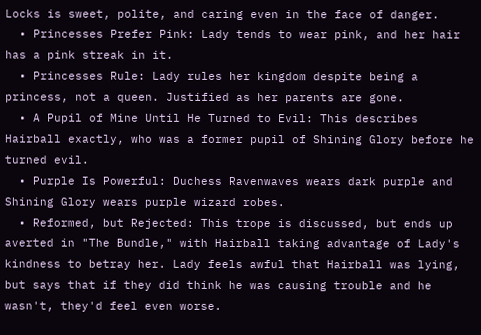Locks is sweet, polite, and caring even in the face of danger.
  • Princesses Prefer Pink: Lady tends to wear pink, and her hair has a pink streak in it.
  • Princesses Rule: Lady rules her kingdom despite being a princess, not a queen. Justified as her parents are gone.
  • A Pupil of Mine Until He Turned to Evil: This describes Hairball exactly, who was a former pupil of Shining Glory before he turned evil.
  • Purple Is Powerful: Duchess Ravenwaves wears dark purple and Shining Glory wears purple wizard robes.
  • Reformed, but Rejected: This trope is discussed, but ends up averted in "The Bundle," with Hairball taking advantage of Lady's kindness to betray her. Lady feels awful that Hairball was lying, but says that if they did think he was causing trouble and he wasn't, they'd feel even worse.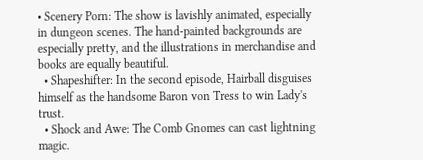• Scenery Porn: The show is lavishly animated, especially in dungeon scenes. The hand-painted backgrounds are especially pretty, and the illustrations in merchandise and books are equally beautiful.
  • Shapeshifter: In the second episode, Hairball disguises himself as the handsome Baron von Tress to win Lady's trust.
  • Shock and Awe: The Comb Gnomes can cast lightning magic.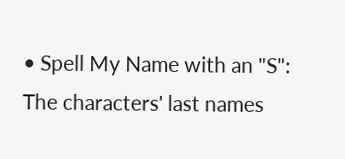• Spell My Name with an "S": The characters' last names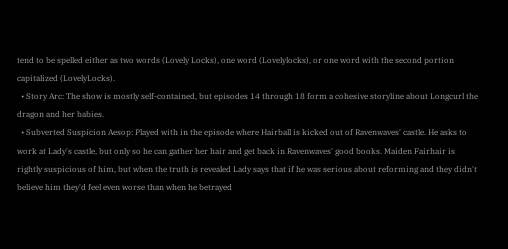tend to be spelled either as two words (Lovely Locks), one word (Lovelylocks), or one word with the second portion capitalized (LovelyLocks).
  • Story Arc: The show is mostly self-contained, but episodes 14 through 18 form a cohesive storyline about Longcurl the dragon and her babies.
  • Subverted Suspicion Aesop: Played with in the episode where Hairball is kicked out of Ravenwaves' castle. He asks to work at Lady's castle, but only so he can gather her hair and get back in Ravenwaves' good books. Maiden Fairhair is rightly suspicious of him, but when the truth is revealed Lady says that if he was serious about reforming and they didn't believe him they'd feel even worse than when he betrayed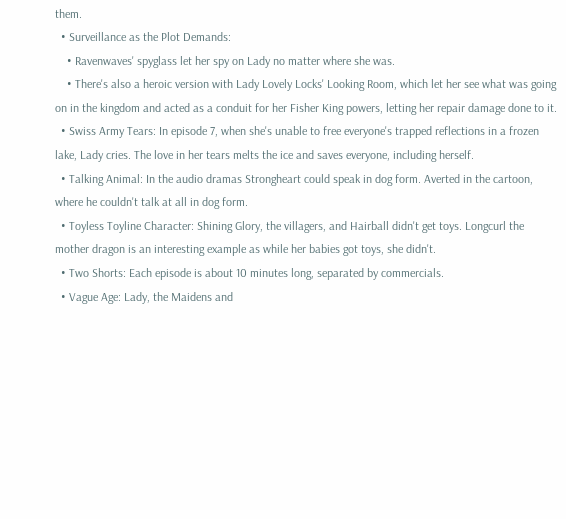them.
  • Surveillance as the Plot Demands:
    • Ravenwaves' spyglass let her spy on Lady no matter where she was.
    • There's also a heroic version with Lady Lovely Locks' Looking Room, which let her see what was going on in the kingdom and acted as a conduit for her Fisher King powers, letting her repair damage done to it.
  • Swiss Army Tears: In episode 7, when she's unable to free everyone's trapped reflections in a frozen lake, Lady cries. The love in her tears melts the ice and saves everyone, including herself.
  • Talking Animal: In the audio dramas Strongheart could speak in dog form. Averted in the cartoon, where he couldn't talk at all in dog form.
  • Toyless Toyline Character: Shining Glory, the villagers, and Hairball didn't get toys. Longcurl the mother dragon is an interesting example as while her babies got toys, she didn't.
  • Two Shorts: Each episode is about 10 minutes long, separated by commercials.
  • Vague Age: Lady, the Maidens and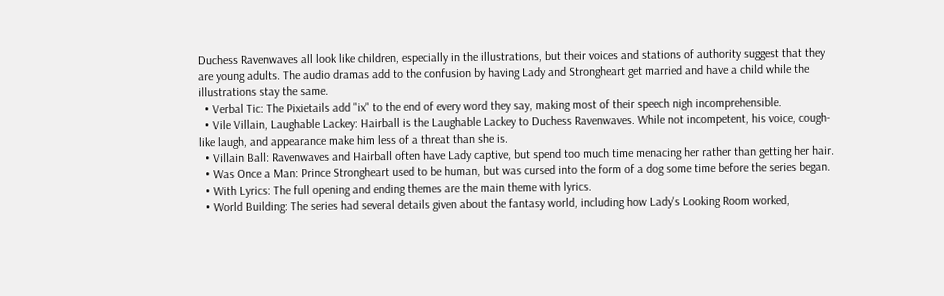Duchess Ravenwaves all look like children, especially in the illustrations, but their voices and stations of authority suggest that they are young adults. The audio dramas add to the confusion by having Lady and Strongheart get married and have a child while the illustrations stay the same.
  • Verbal Tic: The Pixietails add "ix" to the end of every word they say, making most of their speech nigh incomprehensible.
  • Vile Villain, Laughable Lackey: Hairball is the Laughable Lackey to Duchess Ravenwaves. While not incompetent, his voice, cough-like laugh, and appearance make him less of a threat than she is.
  • Villain Ball: Ravenwaves and Hairball often have Lady captive, but spend too much time menacing her rather than getting her hair.
  • Was Once a Man: Prince Strongheart used to be human, but was cursed into the form of a dog some time before the series began.
  • With Lyrics: The full opening and ending themes are the main theme with lyrics.
  • World Building: The series had several details given about the fantasy world, including how Lady's Looking Room worked,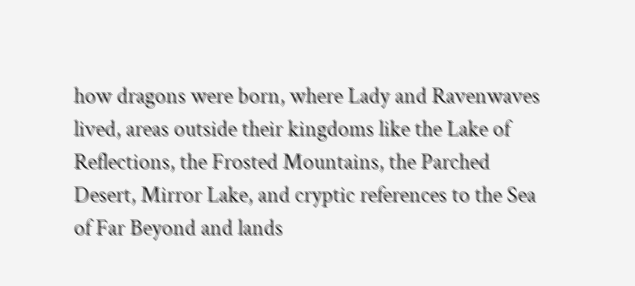how dragons were born, where Lady and Ravenwaves lived, areas outside their kingdoms like the Lake of Reflections, the Frosted Mountains, the Parched Desert, Mirror Lake, and cryptic references to the Sea of Far Beyond and lands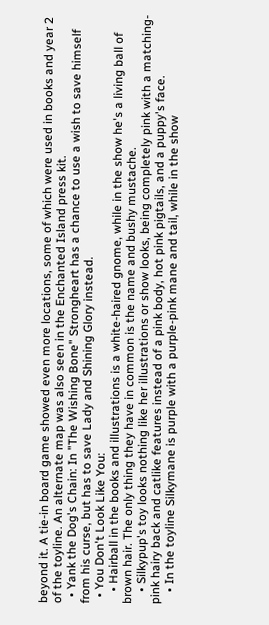beyond it. A tie-in board game showed even more locations, some of which were used in books and year 2 of the toyline. An alternate map was also seen in the Enchanted Island press kit.
  • Yank the Dog's Chain: In "The Wishing Bone" Strongheart has a chance to use a wish to save himself from his curse, but has to save Lady and Shining Glory instead.
  • You Don't Look Like You:
    • Hairball in the books and illustrations is a white-haired gnome, while in the show he's a living ball of brown hair. The only thing they have in common is the name and bushy mustache.
    • Silkypup's toy looks nothing like her illustrations or show looks, being completely pink with a matching-pink hairy back and catlike features instead of a pink body, hot pink pigtails, and a puppy's face.
    • In the toyline Silkymane is purple with a purple-pink mane and tail, while in the show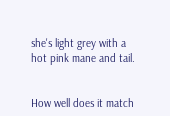she's light grey with a hot pink mane and tail.


How well does it match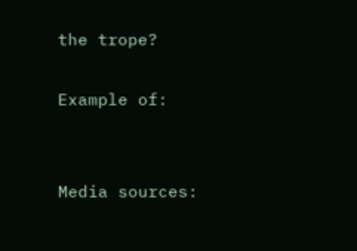the trope?

Example of:


Media sources: